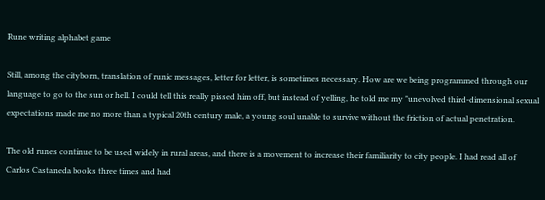Rune writing alphabet game

Still, among the cityborn, translation of runic messages, letter for letter, is sometimes necessary. How are we being programmed through our language to go to the sun or hell. I could tell this really pissed him off, but instead of yelling, he told me my "unevolved third-dimensional sexual expectations made me no more than a typical 20th century male, a young soul unable to survive without the friction of actual penetration.

The old runes continue to be used widely in rural areas, and there is a movement to increase their familiarity to city people. I had read all of Carlos Castaneda books three times and had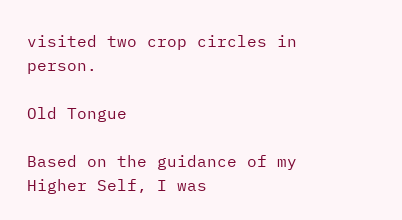visited two crop circles in person.

Old Tongue

Based on the guidance of my Higher Self, I was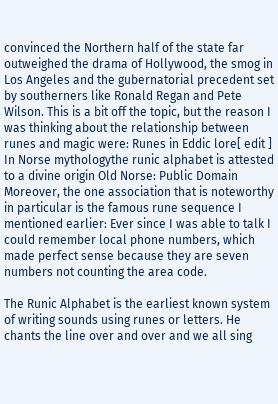convinced the Northern half of the state far outweighed the drama of Hollywood, the smog in Los Angeles and the gubernatorial precedent set by southerners like Ronald Regan and Pete Wilson. This is a bit off the topic, but the reason I was thinking about the relationship between runes and magic were: Runes in Eddic lore[ edit ] In Norse mythologythe runic alphabet is attested to a divine origin Old Norse: Public Domain Moreover, the one association that is noteworthy in particular is the famous rune sequence I mentioned earlier: Ever since I was able to talk I could remember local phone numbers, which made perfect sense because they are seven numbers not counting the area code.

The Runic Alphabet is the earliest known system of writing sounds using runes or letters. He chants the line over and over and we all sing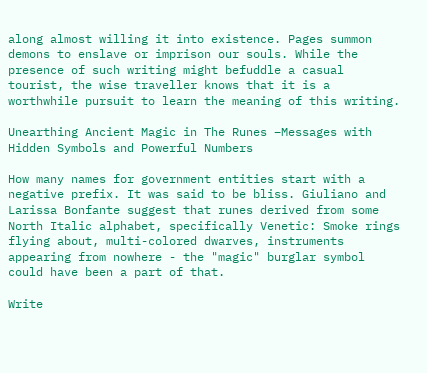along almost willing it into existence. Pages summon demons to enslave or imprison our souls. While the presence of such writing might befuddle a casual tourist, the wise traveller knows that it is a worthwhile pursuit to learn the meaning of this writing.

Unearthing Ancient Magic in The Runes –Messages with Hidden Symbols and Powerful Numbers

How many names for government entities start with a negative prefix. It was said to be bliss. Giuliano and Larissa Bonfante suggest that runes derived from some North Italic alphabet, specifically Venetic: Smoke rings flying about, multi-colored dwarves, instruments appearing from nowhere - the "magic" burglar symbol could have been a part of that.

Write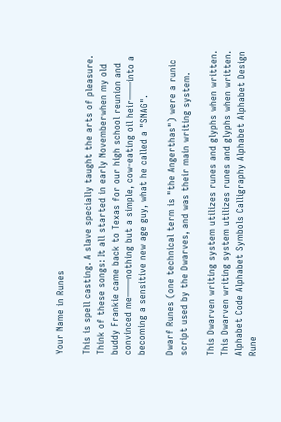Your Name in Runes

This is spell casting. A slave specially taught the arts of pleasure. Think of these songs: It all started in early Novemberwhen my old buddy Frankie came back to Texas for our high school reunion and convinced me——nothing but a simple, cow-eating oil heir——into a becoming a sensitive new age guy, what he called a "SNAG".

Dwarf Runes (one technical term is "the Angerthas") were a runic script used by the Dwarves, and was their main writing system.

This Dwarven writing system utilizes runes and glyphs when written. This Dwarven writing system utilizes runes and glyphs when written. Alphabet Code Alphabet Symbols Calligraphy Alphabet Alphabet Design Rune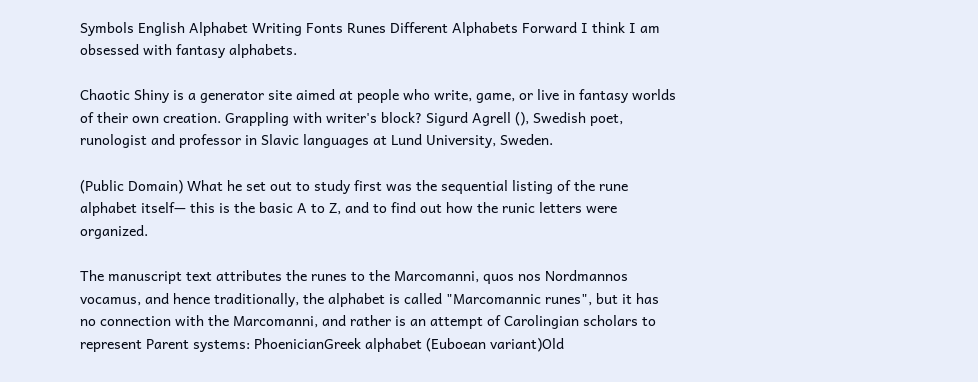Symbols English Alphabet Writing Fonts Runes Different Alphabets Forward I think I am obsessed with fantasy alphabets.

Chaotic Shiny is a generator site aimed at people who write, game, or live in fantasy worlds of their own creation. Grappling with writer's block? Sigurd Agrell (), Swedish poet, runologist and professor in Slavic languages at Lund University, Sweden.

(Public Domain) What he set out to study first was the sequential listing of the rune alphabet itself— this is the basic A to Z, and to find out how the runic letters were organized.

The manuscript text attributes the runes to the Marcomanni, quos nos Nordmannos vocamus, and hence traditionally, the alphabet is called "Marcomannic runes", but it has no connection with the Marcomanni, and rather is an attempt of Carolingian scholars to represent Parent systems: PhoenicianGreek alphabet (Euboean variant)Old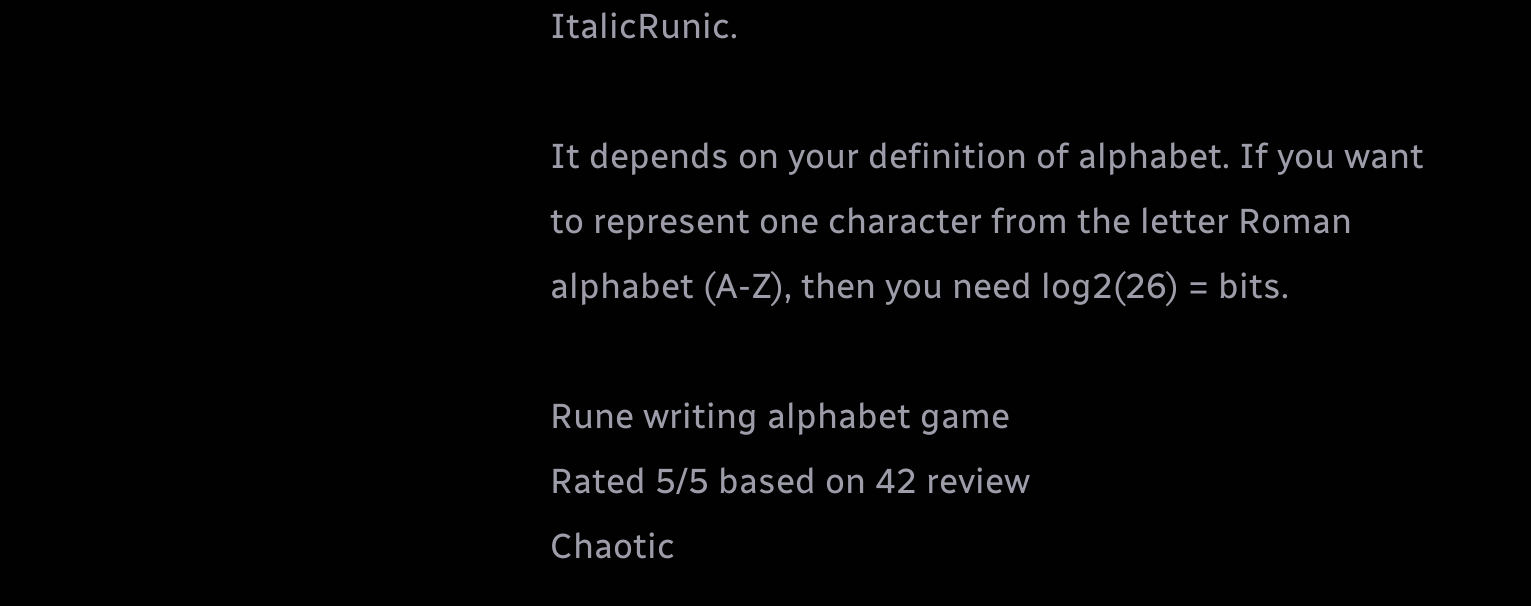ItalicRunic.

It depends on your definition of alphabet. If you want to represent one character from the letter Roman alphabet (A-Z), then you need log2(26) = bits.

Rune writing alphabet game
Rated 5/5 based on 42 review
Chaotic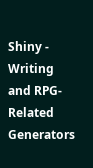Shiny - Writing and RPG-Related Generators